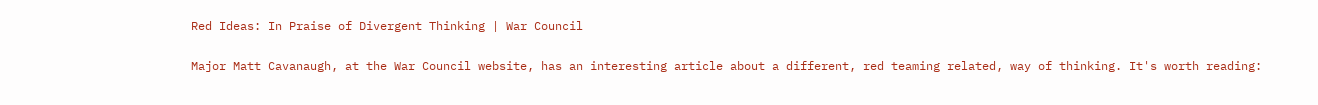Red Ideas: In Praise of Divergent Thinking | War Council

Major Matt Cavanaugh, at the War Council website, has an interesting article about a different, red teaming related, way of thinking. It's worth reading: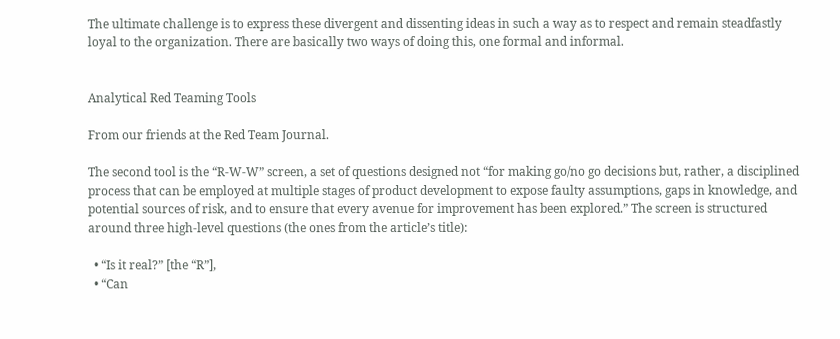The ultimate challenge is to express these divergent and dissenting ideas in such a way as to respect and remain steadfastly loyal to the organization. There are basically two ways of doing this, one formal and informal.


Analytical Red Teaming Tools

From our friends at the Red Team Journal.

The second tool is the “R-W-W” screen, a set of questions designed not “for making go/no go decisions but, rather, a disciplined process that can be employed at multiple stages of product development to expose faulty assumptions, gaps in knowledge, and potential sources of risk, and to ensure that every avenue for improvement has been explored.” The screen is structured around three high-level questions (the ones from the article’s title):

  • “Is it real?” [the “R”],
  • “Can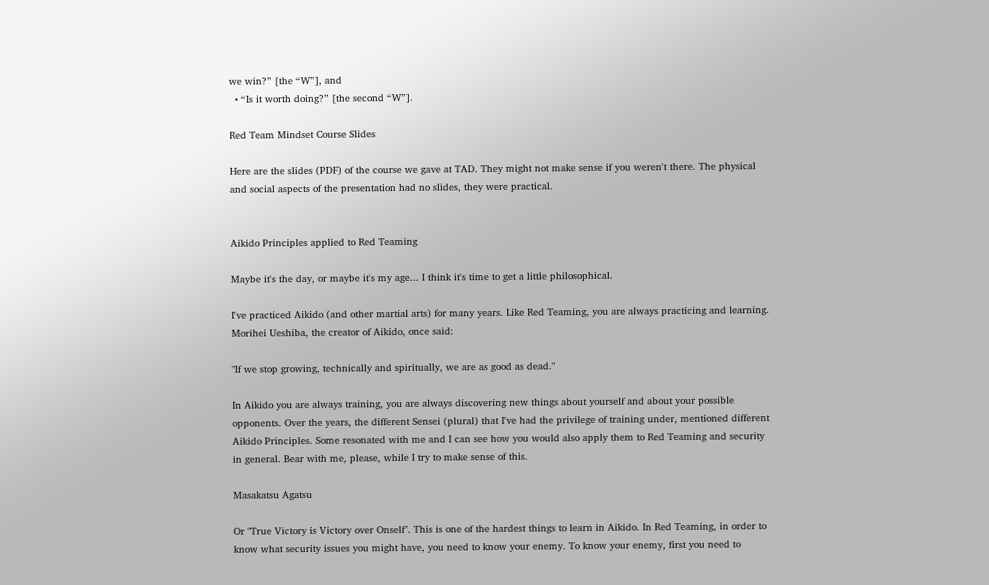we win?” [the “W”], and
  • “Is it worth doing?” [the second “W”].

Red Team Mindset Course Slides

Here are the slides (PDF) of the course we gave at TAD. They might not make sense if you weren't there. The physical and social aspects of the presentation had no slides, they were practical.


Aikido Principles applied to Red Teaming

Maybe it's the day, or maybe it's my age... I think it's time to get a little philosophical.

I've practiced Aikido (and other martial arts) for many years. Like Red Teaming, you are always practicing and learning. Morihei Ueshiba, the creator of Aikido, once said:

"If we stop growing, technically and spiritually, we are as good as dead."

In Aikido you are always training, you are always discovering new things about yourself and about your possible opponents. Over the years, the different Sensei (plural) that I've had the privilege of training under, mentioned different Aikido Principles. Some resonated with me and I can see how you would also apply them to Red Teaming and security in general. Bear with me, please, while I try to make sense of this.

Masakatsu Agatsu

Or "True Victory is Victory over Onself". This is one of the hardest things to learn in Aikido. In Red Teaming, in order to know what security issues you might have, you need to know your enemy. To know your enemy, first you need to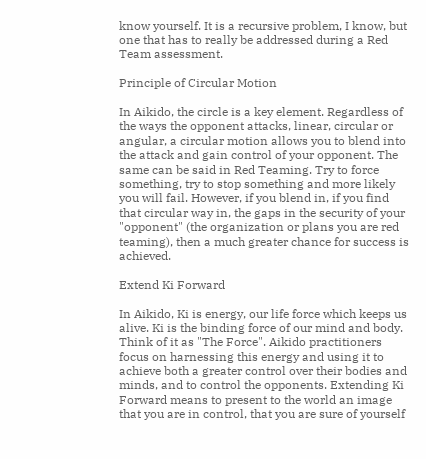know yourself. It is a recursive problem, I know, but one that has to really be addressed during a Red Team assessment.

Principle of Circular Motion

In Aikido, the circle is a key element. Regardless of the ways the opponent attacks, linear, circular or angular, a circular motion allows you to blend into the attack and gain control of your opponent. The same can be said in Red Teaming. Try to force something, try to stop something and more likely you will fail. However, if you blend in, if you find that circular way in, the gaps in the security of your "opponent" (the organization or plans you are red teaming), then a much greater chance for success is achieved.

Extend Ki Forward

In Aikido, Ki is energy, our life force which keeps us alive. Ki is the binding force of our mind and body. Think of it as "The Force". Aikido practitioners focus on harnessing this energy and using it to achieve both a greater control over their bodies and minds, and to control the opponents. Extending Ki Forward means to present to the world an image that you are in control, that you are sure of yourself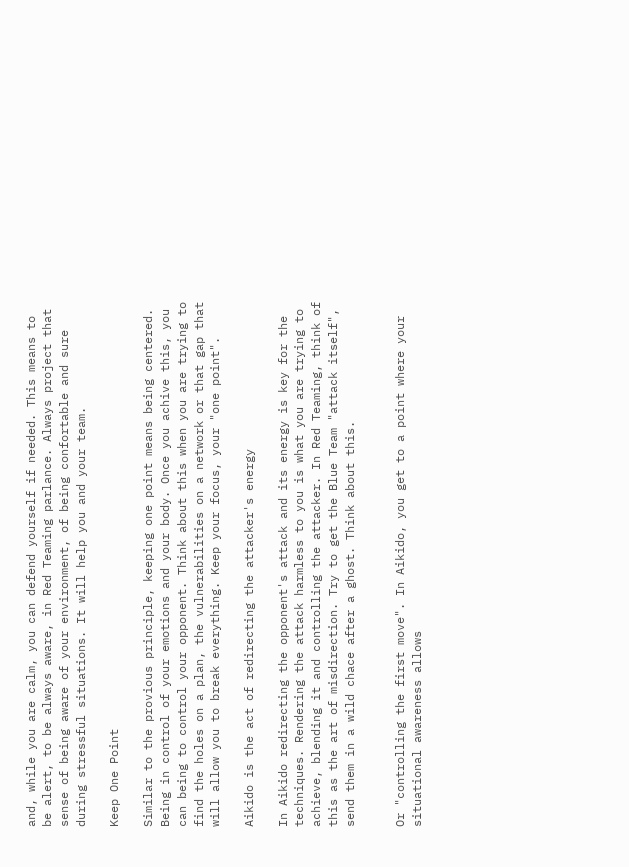and, while you are calm, you can defend yourself if needed. This means to be alert, to be always aware, in Red Teaming parlance. Always project that sense of being aware of your environment, of being confortable and sure during stressful situations. It will help you and your team.

Keep One Point

Similar to the provious principle, keeping one point means being centered. Being in control of your emotions and your body. Once you achive this, you can being to control your opponent. Think about this when you are trying to find the holes on a plan, the vulnerabilities on a network or that gap that will allow you to break everything. Keep your focus, your "one point".

Aikido is the act of redirecting the attacker's energy

In Aikido redirecting the opponent's attack and its energy is key for the techniques. Rendering the attack harmless to you is what you are trying to achieve, blending it and controlling the attacker. In Red Teaming, think of this as the art of misdirection. Try to get the Blue Team "attack itself", send them in a wild chace after a ghost. Think about this.


Or "controlling the first move". In Aikido, you get to a point where your situational awareness allows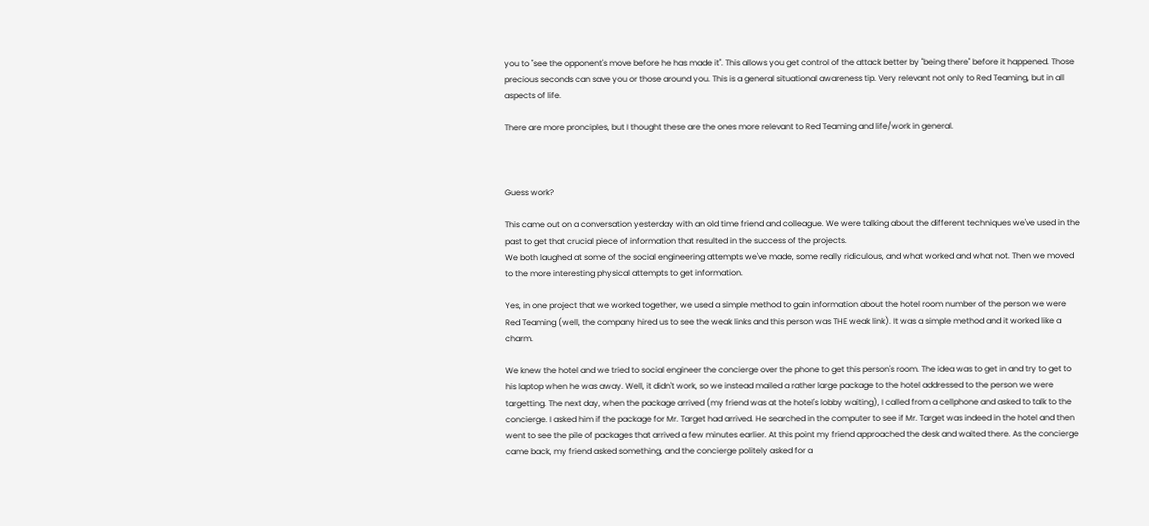you to "see the opponent's move before he has made it". This allows you get control of the attack better by "being there" before it happened. Those precious seconds can save you or those around you. This is a general situational awareness tip. Very relevant not only to Red Teaming, but in all aspects of life.

There are more pronciples, but I thought these are the ones more relevant to Red Teaming and life/work in general.



Guess work?

This came out on a conversation yesterday with an old time friend and colleague. We were talking about the different techniques we've used in the past to get that crucial piece of information that resulted in the success of the projects.
We both laughed at some of the social engineering attempts we've made, some really ridiculous, and what worked and what not. Then we moved to the more interesting physical attempts to get information.

Yes, in one project that we worked together, we used a simple method to gain information about the hotel room number of the person we were Red Teaming (well, the company hired us to see the weak links and this person was THE weak link). It was a simple method and it worked like a charm.

We knew the hotel and we tried to social engineer the concierge over the phone to get this person's room. The idea was to get in and try to get to his laptop when he was away. Well, it didn't work, so we instead mailed a rather large package to the hotel addressed to the person we were targetting. The next day, when the package arrived (my friend was at the hotel's lobby waiting), I called from a cellphone and asked to talk to the concierge. I asked him if the package for Mr. Target had arrived. He searched in the computer to see if Mr. Target was indeed in the hotel and then went to see the pile of packages that arrived a few minutes earlier. At this point my friend approached the desk and waited there. As the concierge came back, my friend asked something, and the concierge politely asked for a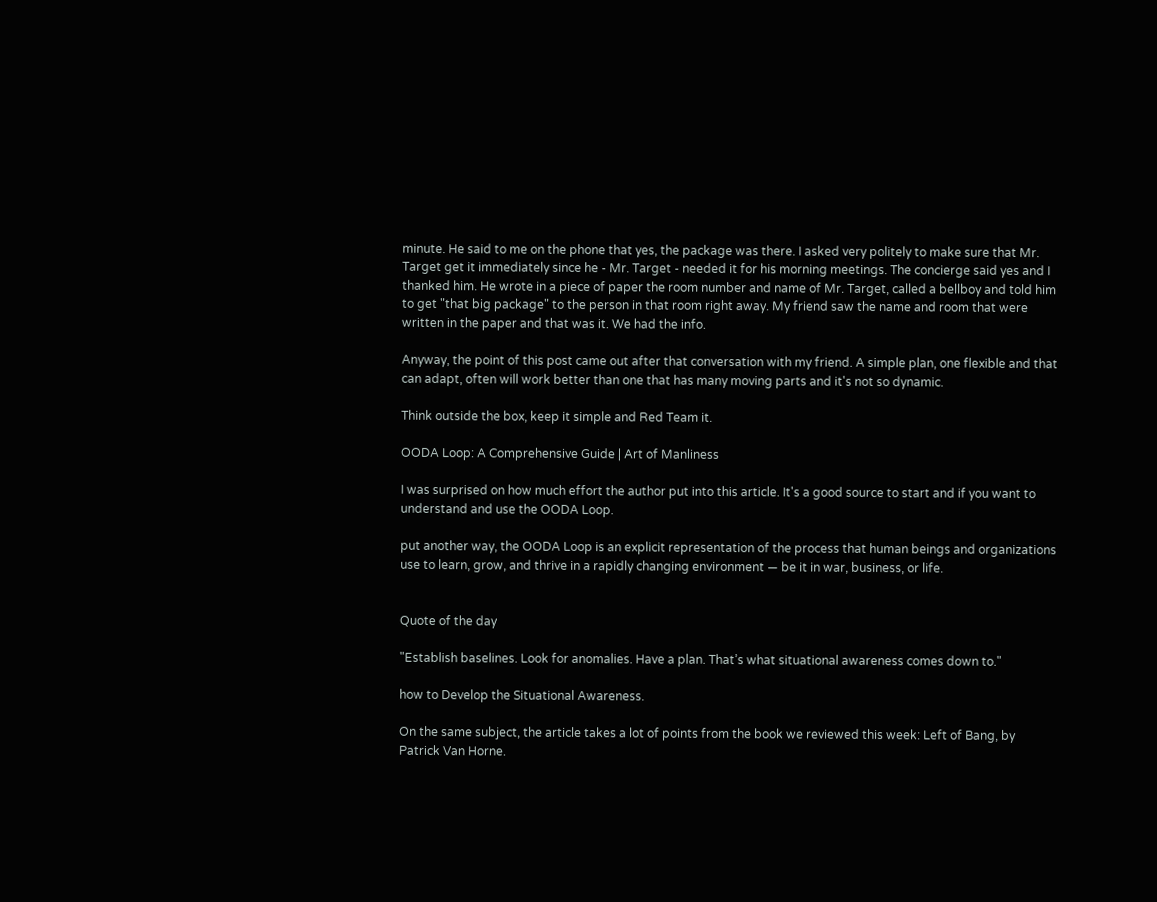minute. He said to me on the phone that yes, the package was there. I asked very politely to make sure that Mr. Target get it immediately since he - Mr. Target - needed it for his morning meetings. The concierge said yes and I thanked him. He wrote in a piece of paper the room number and name of Mr. Target, called a bellboy and told him to get "that big package" to the person in that room right away. My friend saw the name and room that were written in the paper and that was it. We had the info.

Anyway, the point of this post came out after that conversation with my friend. A simple plan, one flexible and that can adapt, often will work better than one that has many moving parts and it's not so dynamic.

Think outside the box, keep it simple and Red Team it.

OODA Loop: A Comprehensive Guide | Art of Manliness

I was surprised on how much effort the author put into this article. It's a good source to start and if you want to understand and use the OODA Loop.

put another way, the OODA Loop is an explicit representation of the process that human beings and organizations use to learn, grow, and thrive in a rapidly changing environment — be it in war, business, or life.


Quote of the day

"Establish baselines. Look for anomalies. Have a plan. That’s what situational awareness comes down to."

how to Develop the Situational Awareness.

On the same subject, the article takes a lot of points from the book we reviewed this week: Left of Bang, by Patrick Van Horne.